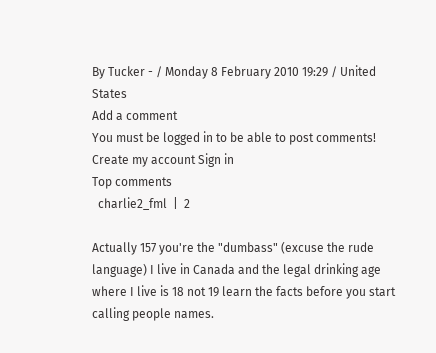By Tucker - / Monday 8 February 2010 19:29 / United States
Add a comment
You must be logged in to be able to post comments!
Create my account Sign in
Top comments
  charlie2_fml  |  2

Actually 157 you're the "dumbass" (excuse the rude language) I live in Canada and the legal drinking age where I live is 18 not 19 learn the facts before you start calling people names.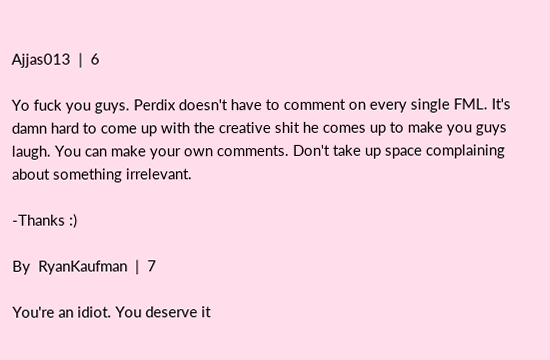Ajjas013  |  6

Yo fuck you guys. Perdix doesn't have to comment on every single FML. It's damn hard to come up with the creative shit he comes up to make you guys laugh. You can make your own comments. Don't take up space complaining about something irrelevant.

-Thanks :)

By  RyanKaufman  |  7

You're an idiot. You deserve it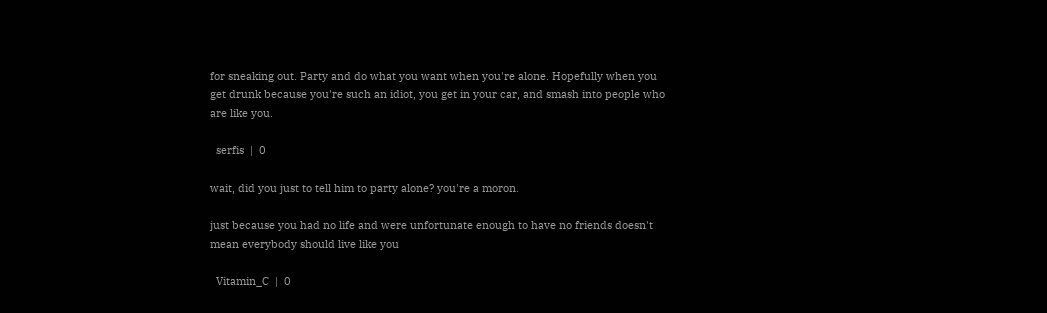for sneaking out. Party and do what you want when you're alone. Hopefully when you get drunk because you're such an idiot, you get in your car, and smash into people who are like you.

  serfis  |  0

wait, did you just to tell him to party alone? you're a moron.

just because you had no life and were unfortunate enough to have no friends doesn't mean everybody should live like you

  Vitamin_C  |  0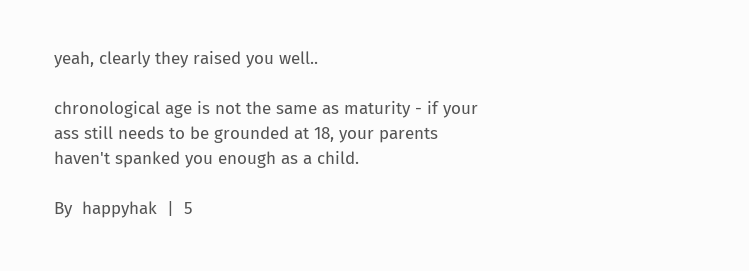yeah, clearly they raised you well..

chronological age is not the same as maturity - if your ass still needs to be grounded at 18, your parents haven't spanked you enough as a child.

By  happyhak  |  5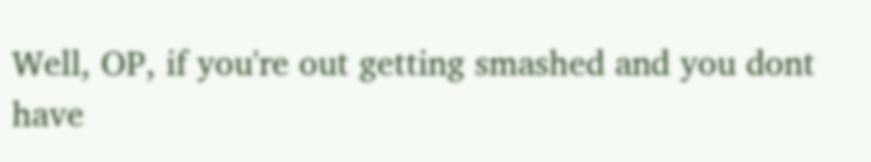Well, OP, if you're out getting smashed and you dont have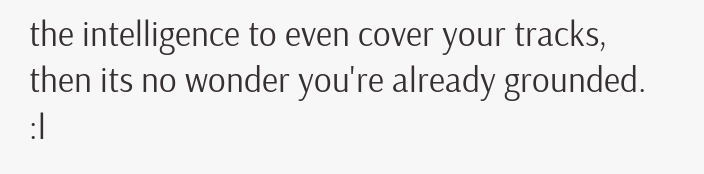the intelligence to even cover your tracks, then its no wonder you're already grounded. :l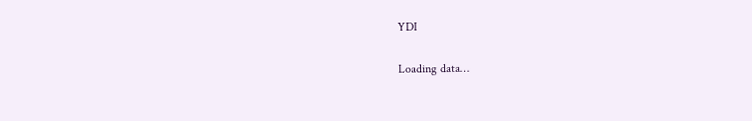YDI

Loading data…